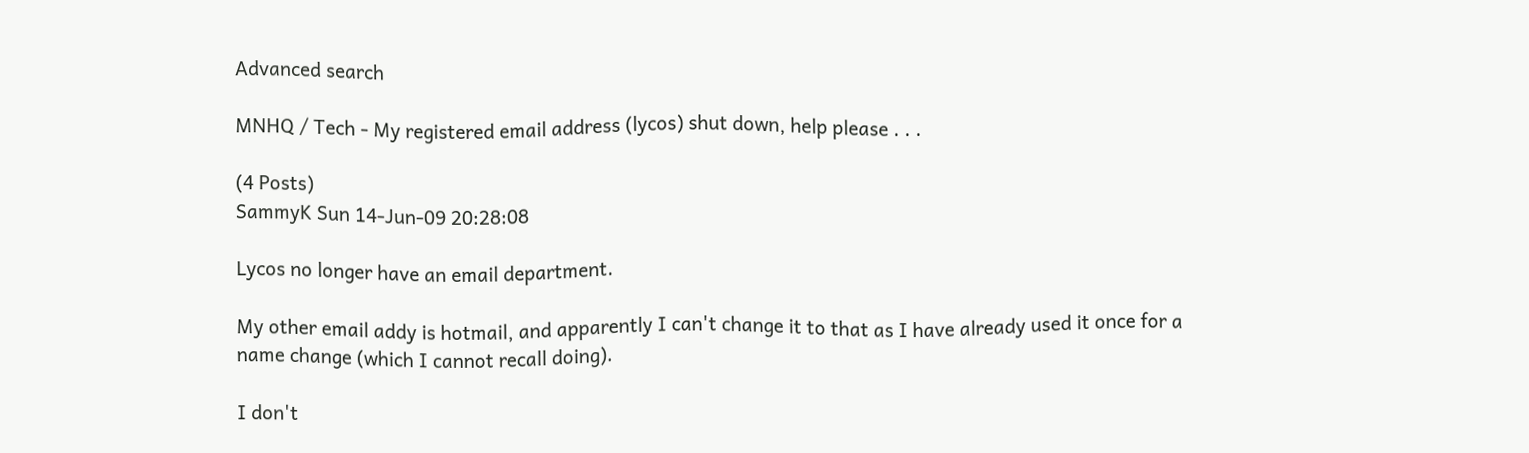Advanced search

MNHQ / Tech - My registered email address (lycos) shut down, help please . . .

(4 Posts)
SammyK Sun 14-Jun-09 20:28:08

Lycos no longer have an email department.

My other email addy is hotmail, and apparently I can't change it to that as I have already used it once for a name change (which I cannot recall doing).

I don't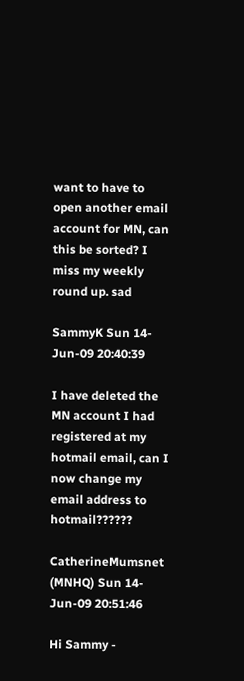want to have to open another email account for MN, can this be sorted? I miss my weekly round up. sad

SammyK Sun 14-Jun-09 20:40:39

I have deleted the MN account I had registered at my hotmail email, can I now change my email address to hotmail??????

CatherineMumsnet (MNHQ) Sun 14-Jun-09 20:51:46

Hi Sammy -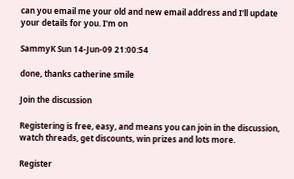can you email me your old and new email address and I'll update your details for you. I'm on

SammyK Sun 14-Jun-09 21:00:54

done, thanks catherine smile

Join the discussion

Registering is free, easy, and means you can join in the discussion, watch threads, get discounts, win prizes and lots more.

Register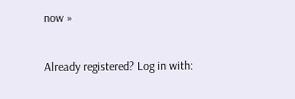now »

Already registered? Log in with: